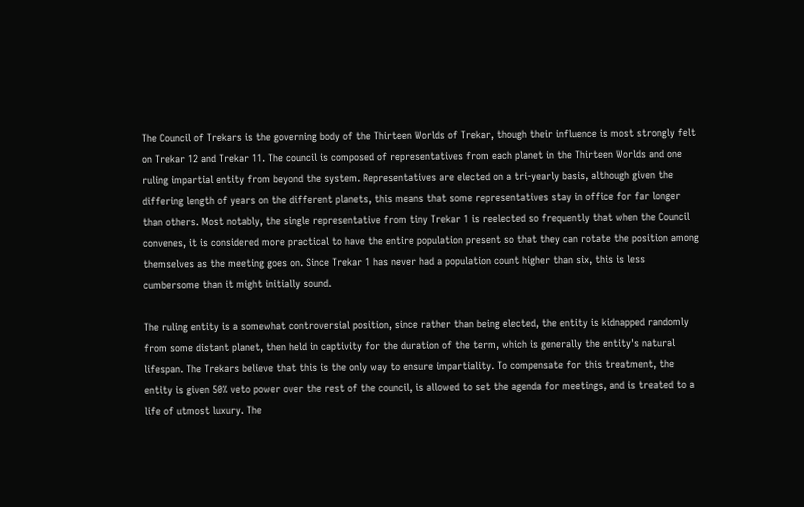The Council of Trekars is the governing body of the Thirteen Worlds of Trekar, though their influence is most strongly felt on Trekar 12 and Trekar 11. The council is composed of representatives from each planet in the Thirteen Worlds and one ruling impartial entity from beyond the system. Representatives are elected on a tri-yearly basis, although given the differing length of years on the different planets, this means that some representatives stay in office for far longer than others. Most notably, the single representative from tiny Trekar 1 is reelected so frequently that when the Council convenes, it is considered more practical to have the entire population present so that they can rotate the position among themselves as the meeting goes on. Since Trekar 1 has never had a population count higher than six, this is less cumbersome than it might initially sound.

The ruling entity is a somewhat controversial position, since rather than being elected, the entity is kidnapped randomly from some distant planet, then held in captivity for the duration of the term, which is generally the entity's natural lifespan. The Trekars believe that this is the only way to ensure impartiality. To compensate for this treatment, the entity is given 50% veto power over the rest of the council, is allowed to set the agenda for meetings, and is treated to a life of utmost luxury. The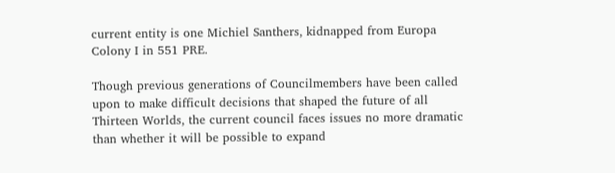current entity is one Michiel Santhers, kidnapped from Europa Colony I in 551 PRE.

Though previous generations of Councilmembers have been called upon to make difficult decisions that shaped the future of all Thirteen Worlds, the current council faces issues no more dramatic than whether it will be possible to expand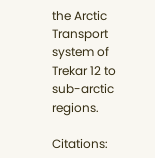the Arctic Transport system of Trekar 12 to sub-arctic regions.

Citations: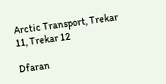Arctic Transport, Trekar 11, Trekar 12

Dfaran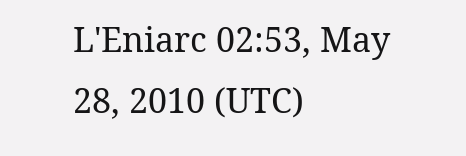L'Eniarc 02:53, May 28, 2010 (UTC)